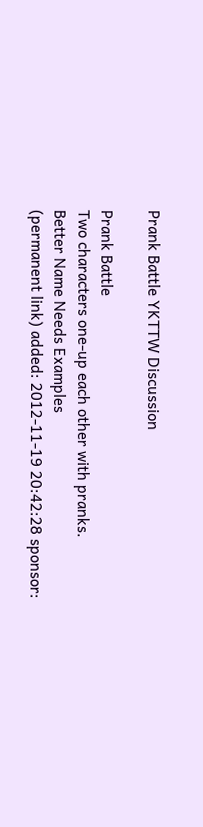Prank Battle YKTTW Discussion

Prank Battle
Two characters one-up each other with pranks.
Better Name Needs Examples
(permanent link) added: 2012-11-19 20:42:28 sponsor: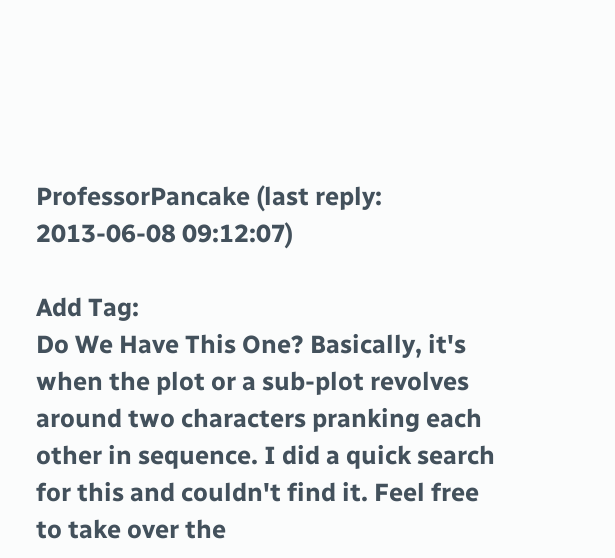ProfessorPancake (last reply: 2013-06-08 09:12:07)

Add Tag:
Do We Have This One? Basically, it's when the plot or a sub-plot revolves around two characters pranking each other in sequence. I did a quick search for this and couldn't find it. Feel free to take over the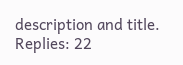description and title.
Replies: 22